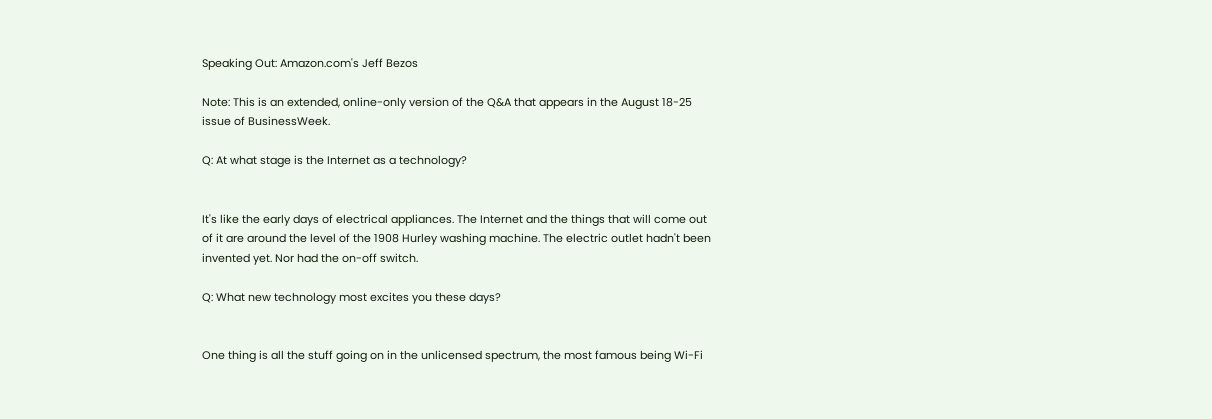Speaking Out: Amazon.com's Jeff Bezos

Note: This is an extended, online-only version of the Q&A that appears in the August 18-25 issue of BusinessWeek.

Q: At what stage is the Internet as a technology?


It's like the early days of electrical appliances. The Internet and the things that will come out of it are around the level of the 1908 Hurley washing machine. The electric outlet hadn't been invented yet. Nor had the on-off switch.

Q: What new technology most excites you these days?


One thing is all the stuff going on in the unlicensed spectrum, the most famous being Wi-Fi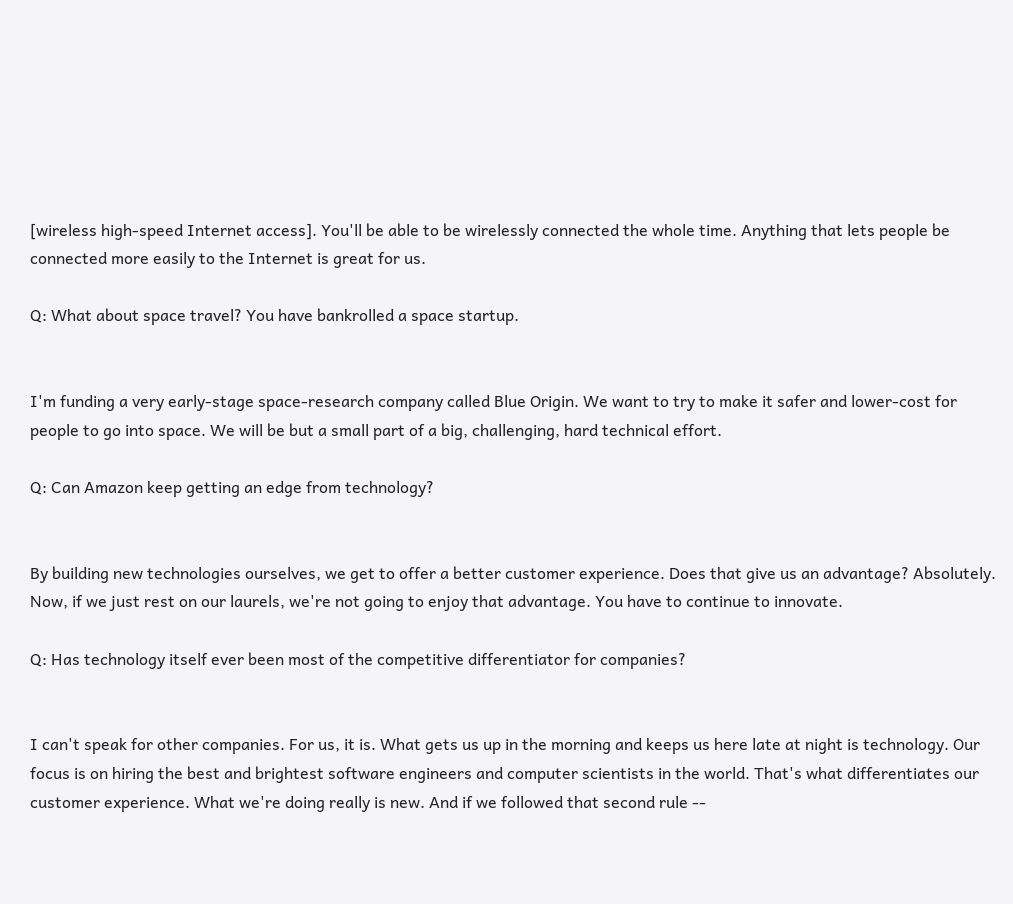[wireless high-speed Internet access]. You'll be able to be wirelessly connected the whole time. Anything that lets people be connected more easily to the Internet is great for us.

Q: What about space travel? You have bankrolled a space startup.


I'm funding a very early-stage space-research company called Blue Origin. We want to try to make it safer and lower-cost for people to go into space. We will be but a small part of a big, challenging, hard technical effort.

Q: Can Amazon keep getting an edge from technology?


By building new technologies ourselves, we get to offer a better customer experience. Does that give us an advantage? Absolutely. Now, if we just rest on our laurels, we're not going to enjoy that advantage. You have to continue to innovate.

Q: Has technology itself ever been most of the competitive differentiator for companies?


I can't speak for other companies. For us, it is. What gets us up in the morning and keeps us here late at night is technology. Our focus is on hiring the best and brightest software engineers and computer scientists in the world. That's what differentiates our customer experience. What we're doing really is new. And if we followed that second rule --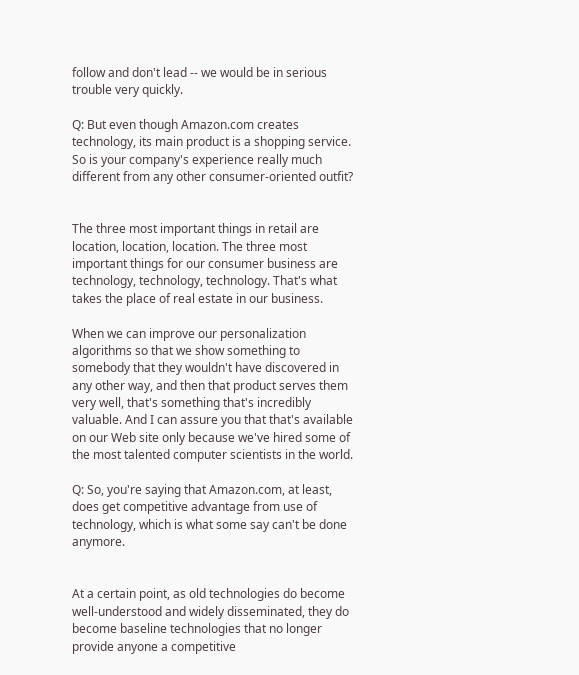follow and don't lead -- we would be in serious trouble very quickly.

Q: But even though Amazon.com creates technology, its main product is a shopping service. So is your company's experience really much different from any other consumer-oriented outfit?


The three most important things in retail are location, location, location. The three most important things for our consumer business are technology, technology, technology. That's what takes the place of real estate in our business.

When we can improve our personalization algorithms so that we show something to somebody that they wouldn't have discovered in any other way, and then that product serves them very well, that's something that's incredibly valuable. And I can assure you that that's available on our Web site only because we've hired some of the most talented computer scientists in the world.

Q: So, you're saying that Amazon.com, at least, does get competitive advantage from use of technology, which is what some say can't be done anymore.


At a certain point, as old technologies do become well-understood and widely disseminated, they do become baseline technologies that no longer provide anyone a competitive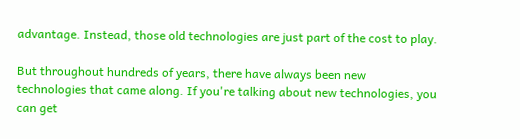advantage. Instead, those old technologies are just part of the cost to play.

But throughout hundreds of years, there have always been new technologies that came along. If you're talking about new technologies, you can get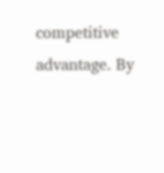competitive advantage. By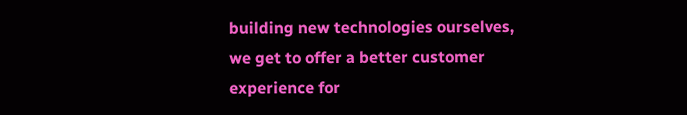building new technologies ourselves, we get to offer a better customer experience for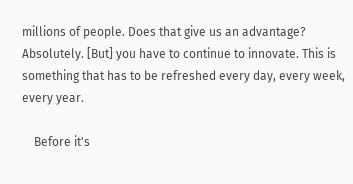millions of people. Does that give us an advantage? Absolutely. [But] you have to continue to innovate. This is something that has to be refreshed every day, every week, every year.

    Before it's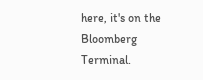here, it's on the Bloomberg Terminal.